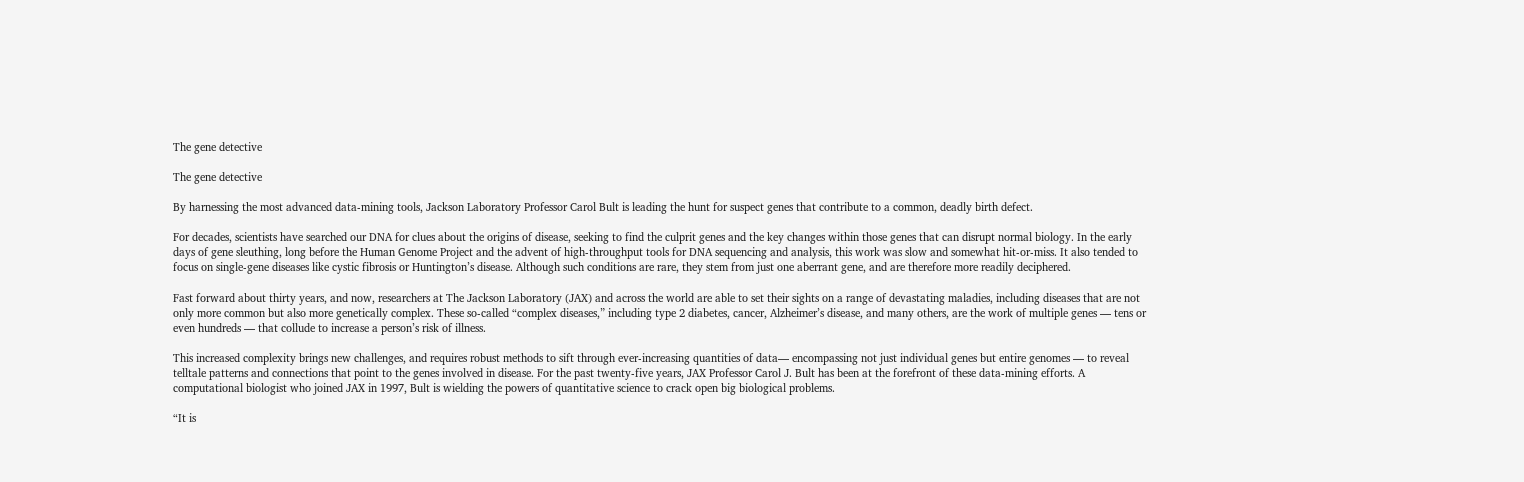The gene detective

The gene detective

By harnessing the most advanced data-mining tools, Jackson Laboratory Professor Carol Bult is leading the hunt for suspect genes that contribute to a common, deadly birth defect.

For decades, scientists have searched our DNA for clues about the origins of disease, seeking to find the culprit genes and the key changes within those genes that can disrupt normal biology. In the early days of gene sleuthing, long before the Human Genome Project and the advent of high-throughput tools for DNA sequencing and analysis, this work was slow and somewhat hit-or-miss. It also tended to focus on single-gene diseases like cystic fibrosis or Huntington’s disease. Although such conditions are rare, they stem from just one aberrant gene, and are therefore more readily deciphered.

Fast forward about thirty years, and now, researchers at The Jackson Laboratory (JAX) and across the world are able to set their sights on a range of devastating maladies, including diseases that are not only more common but also more genetically complex. These so-called “complex diseases,” including type 2 diabetes, cancer, Alzheimer’s disease, and many others, are the work of multiple genes — tens or even hundreds — that collude to increase a person’s risk of illness.

This increased complexity brings new challenges, and requires robust methods to sift through ever-increasing quantities of data— encompassing not just individual genes but entire genomes — to reveal telltale patterns and connections that point to the genes involved in disease. For the past twenty-five years, JAX Professor Carol J. Bult has been at the forefront of these data-mining efforts. A computational biologist who joined JAX in 1997, Bult is wielding the powers of quantitative science to crack open big biological problems.

“It is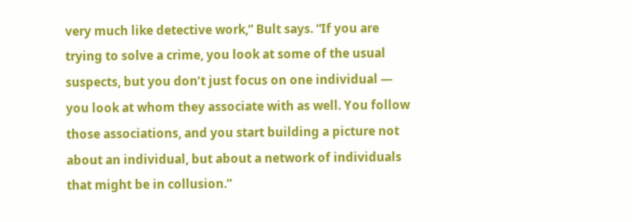very much like detective work,” Bult says. “If you are trying to solve a crime, you look at some of the usual suspects, but you don’t just focus on one individual — you look at whom they associate with as well. You follow those associations, and you start building a picture not about an individual, but about a network of individuals that might be in collusion.”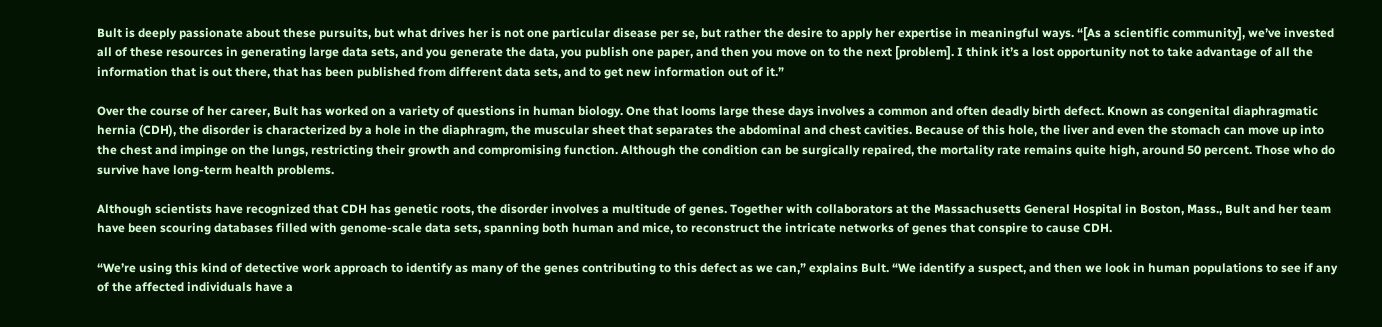Bult is deeply passionate about these pursuits, but what drives her is not one particular disease per se, but rather the desire to apply her expertise in meaningful ways. “[As a scientific community], we’ve invested all of these resources in generating large data sets, and you generate the data, you publish one paper, and then you move on to the next [problem]. I think it’s a lost opportunity not to take advantage of all the information that is out there, that has been published from different data sets, and to get new information out of it.”

Over the course of her career, Bult has worked on a variety of questions in human biology. One that looms large these days involves a common and often deadly birth defect. Known as congenital diaphragmatic hernia (CDH), the disorder is characterized by a hole in the diaphragm, the muscular sheet that separates the abdominal and chest cavities. Because of this hole, the liver and even the stomach can move up into the chest and impinge on the lungs, restricting their growth and compromising function. Although the condition can be surgically repaired, the mortality rate remains quite high, around 50 percent. Those who do survive have long-term health problems.

Although scientists have recognized that CDH has genetic roots, the disorder involves a multitude of genes. Together with collaborators at the Massachusetts General Hospital in Boston, Mass., Bult and her team have been scouring databases filled with genome-scale data sets, spanning both human and mice, to reconstruct the intricate networks of genes that conspire to cause CDH.

“We’re using this kind of detective work approach to identify as many of the genes contributing to this defect as we can,” explains Bult. “We identify a suspect, and then we look in human populations to see if any of the affected individuals have a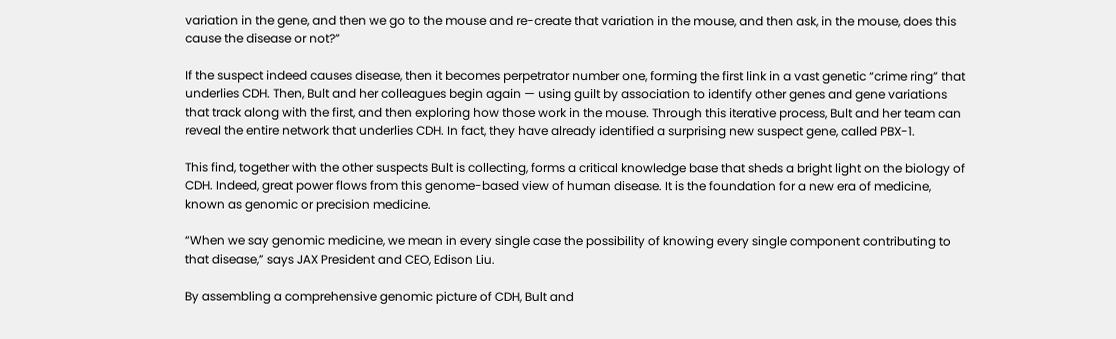variation in the gene, and then we go to the mouse and re-create that variation in the mouse, and then ask, in the mouse, does this cause the disease or not?”

If the suspect indeed causes disease, then it becomes perpetrator number one, forming the first link in a vast genetic “crime ring” that underlies CDH. Then, Bult and her colleagues begin again — using guilt by association to identify other genes and gene variations that track along with the first, and then exploring how those work in the mouse. Through this iterative process, Bult and her team can reveal the entire network that underlies CDH. In fact, they have already identified a surprising new suspect gene, called PBX-1.

This find, together with the other suspects Bult is collecting, forms a critical knowledge base that sheds a bright light on the biology of CDH. Indeed, great power flows from this genome-based view of human disease. It is the foundation for a new era of medicine, known as genomic or precision medicine.

“When we say genomic medicine, we mean in every single case the possibility of knowing every single component contributing to that disease,” says JAX President and CEO, Edison Liu.

By assembling a comprehensive genomic picture of CDH, Bult and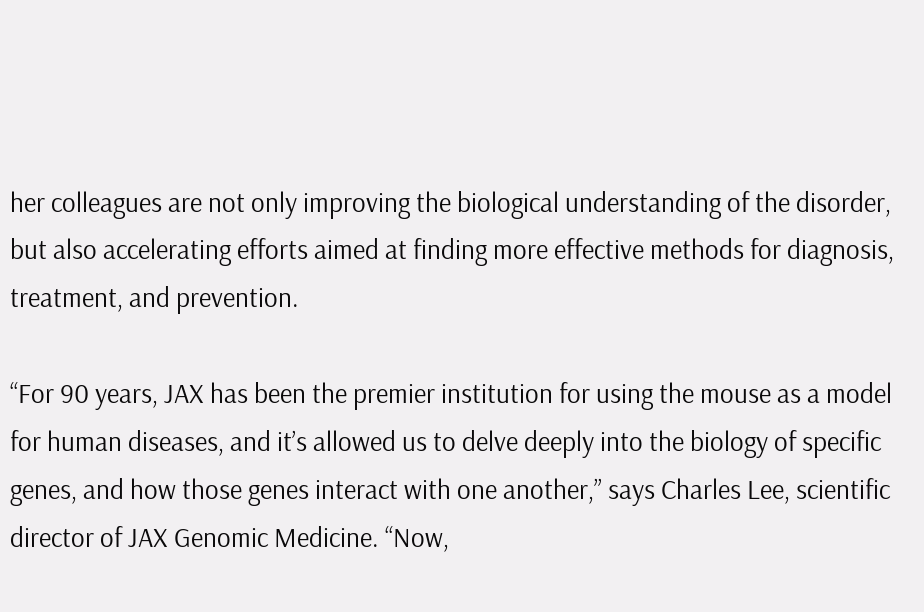her colleagues are not only improving the biological understanding of the disorder, but also accelerating efforts aimed at finding more effective methods for diagnosis, treatment, and prevention.

“For 90 years, JAX has been the premier institution for using the mouse as a model for human diseases, and it’s allowed us to delve deeply into the biology of specific genes, and how those genes interact with one another,” says Charles Lee, scientific director of JAX Genomic Medicine. “Now,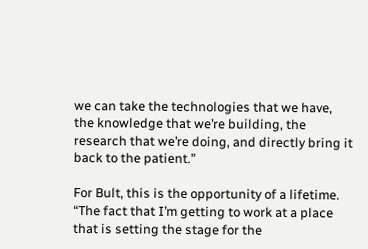we can take the technologies that we have, the knowledge that we’re building, the research that we’re doing, and directly bring it back to the patient.”

For Bult, this is the opportunity of a lifetime. “The fact that I’m getting to work at a place that is setting the stage for the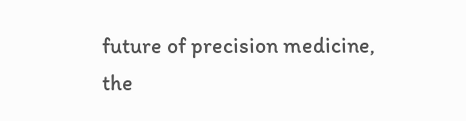future of precision medicine, the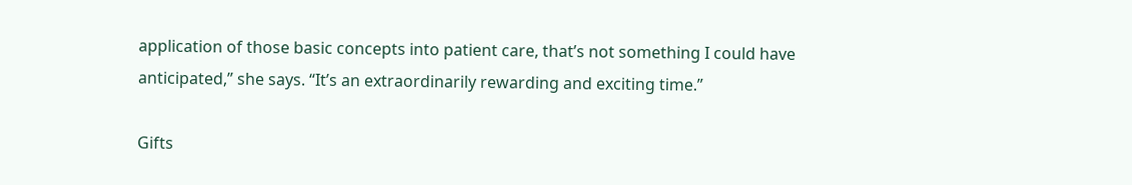application of those basic concepts into patient care, that’s not something I could have anticipated,” she says. “It’s an extraordinarily rewarding and exciting time.”

Gifts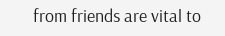from friends are vital to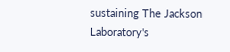sustaining The Jackson Laboratory's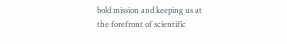bold mission and keeping us at the forefront of scientific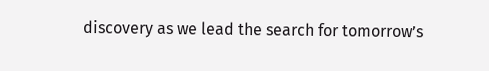discovery as we lead the search for tomorrow’s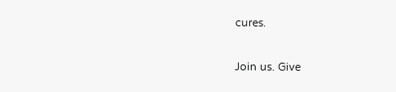cures.

Join us. Give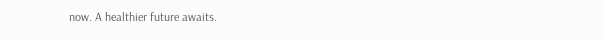now. A healthier future awaits.